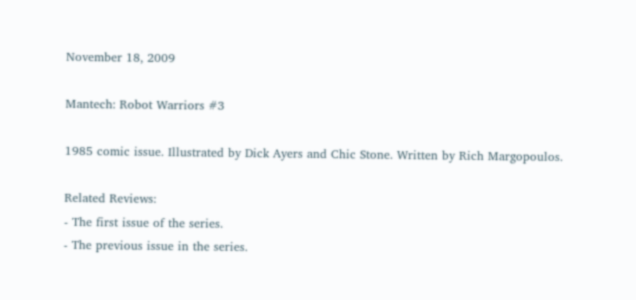November 18, 2009

Mantech: Robot Warriors #3

1985 comic issue. Illustrated by Dick Ayers and Chic Stone. Written by Rich Margopoulos.

Related Reviews:
- The first issue of the series.
- The previous issue in the series.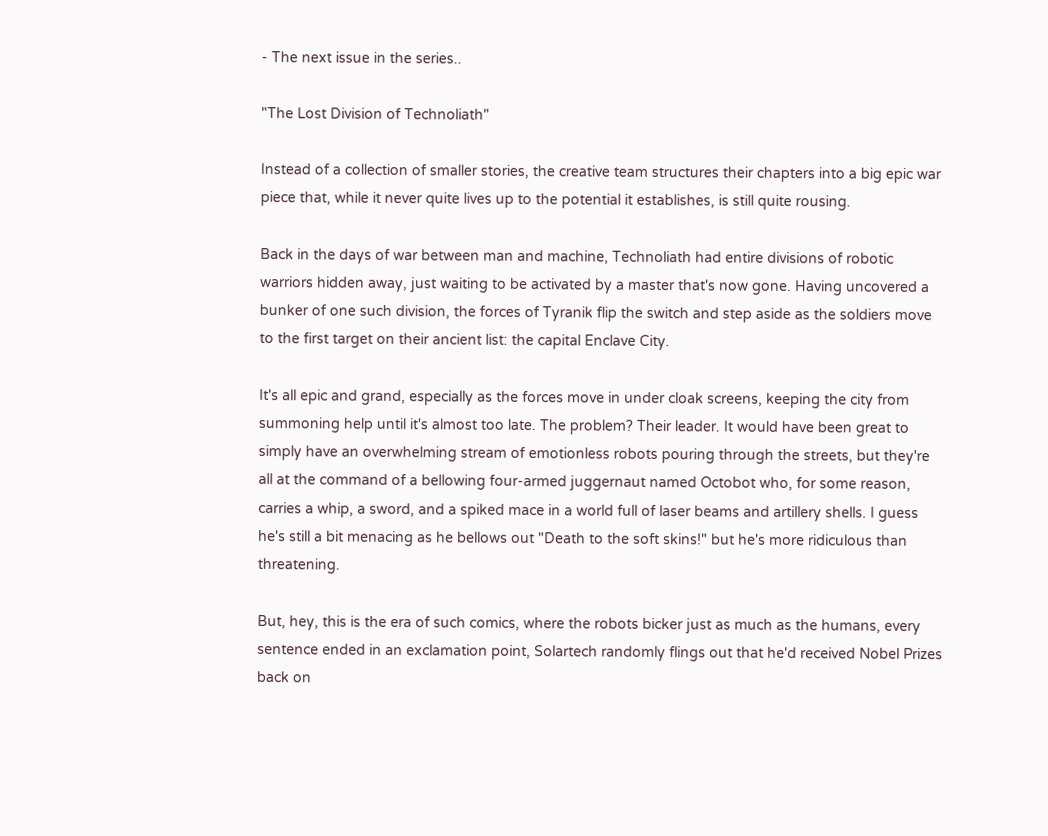- The next issue in the series..

"The Lost Division of Technoliath"

Instead of a collection of smaller stories, the creative team structures their chapters into a big epic war piece that, while it never quite lives up to the potential it establishes, is still quite rousing.

Back in the days of war between man and machine, Technoliath had entire divisions of robotic warriors hidden away, just waiting to be activated by a master that's now gone. Having uncovered a bunker of one such division, the forces of Tyranik flip the switch and step aside as the soldiers move to the first target on their ancient list: the capital Enclave City.

It's all epic and grand, especially as the forces move in under cloak screens, keeping the city from summoning help until it's almost too late. The problem? Their leader. It would have been great to simply have an overwhelming stream of emotionless robots pouring through the streets, but they're all at the command of a bellowing four-armed juggernaut named Octobot who, for some reason, carries a whip, a sword, and a spiked mace in a world full of laser beams and artillery shells. I guess he's still a bit menacing as he bellows out "Death to the soft skins!" but he's more ridiculous than threatening.

But, hey, this is the era of such comics, where the robots bicker just as much as the humans, every sentence ended in an exclamation point, Solartech randomly flings out that he'd received Nobel Prizes back on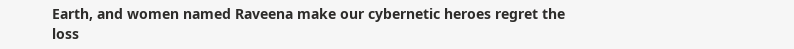Earth, and women named Raveena make our cybernetic heroes regret the loss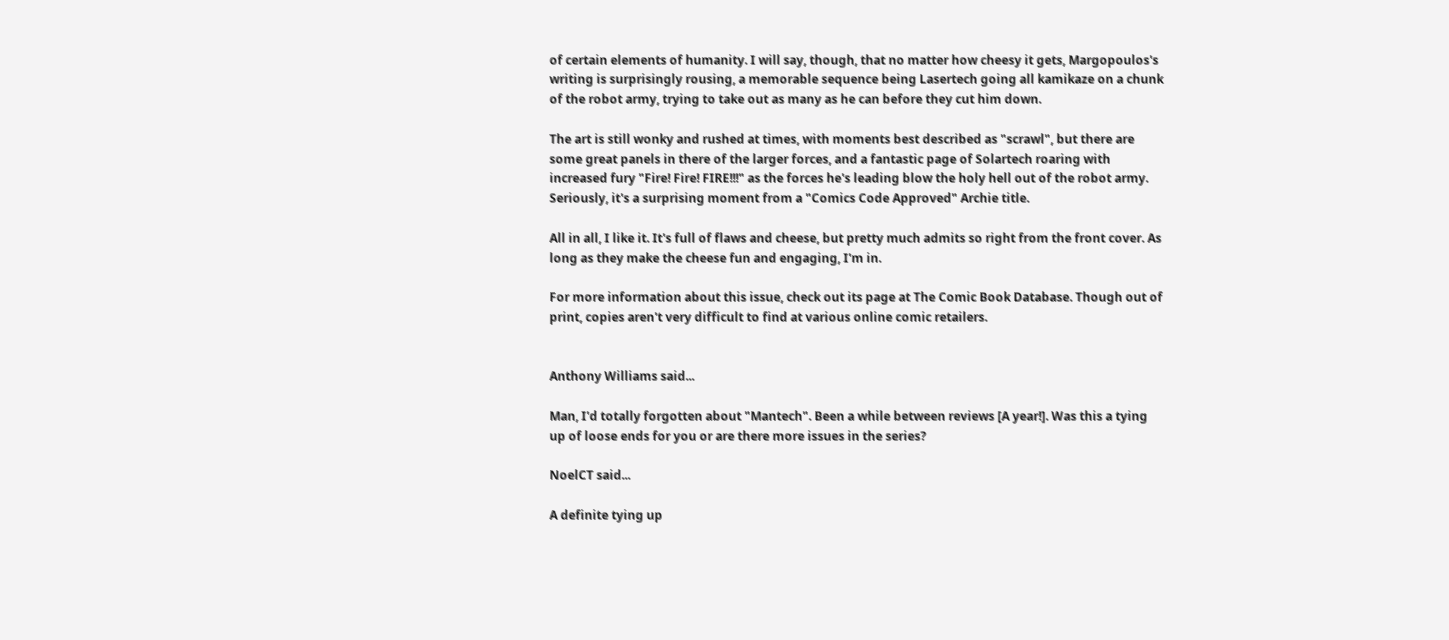of certain elements of humanity. I will say, though, that no matter how cheesy it gets, Margopoulos's writing is surprisingly rousing, a memorable sequence being Lasertech going all kamikaze on a chunk of the robot army, trying to take out as many as he can before they cut him down.

The art is still wonky and rushed at times, with moments best described as "scrawl", but there are some great panels in there of the larger forces, and a fantastic page of Solartech roaring with increased fury "Fire! Fire! FIRE!!!" as the forces he's leading blow the holy hell out of the robot army. Seriously, it's a surprising moment from a "Comics Code Approved" Archie title.

All in all, I like it. It's full of flaws and cheese, but pretty much admits so right from the front cover. As long as they make the cheese fun and engaging, I'm in.

For more information about this issue, check out its page at The Comic Book Database. Though out of print, copies aren't very difficult to find at various online comic retailers.


Anthony Williams said...

Man, I'd totally forgotten about "Mantech". Been a while between reviews [A year!]. Was this a tying up of loose ends for you or are there more issues in the series?

NoelCT said...

A definite tying up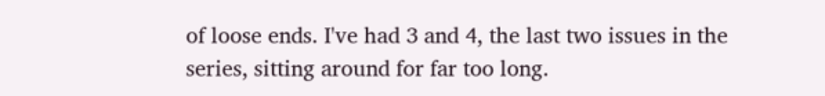of loose ends. I've had 3 and 4, the last two issues in the series, sitting around for far too long.